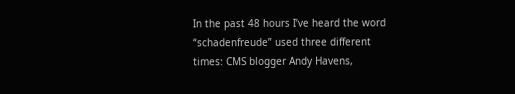In the past 48 hours I’ve heard the word “schadenfreude” used three different times: CMS blogger Andy Havens,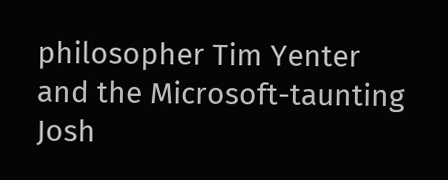philosopher Tim Yenter and the Microsoft-taunting Josh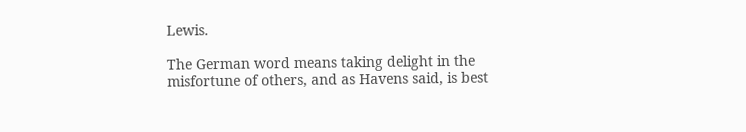Lewis.

The German word means taking delight in the misfortune of others, and as Havens said, is best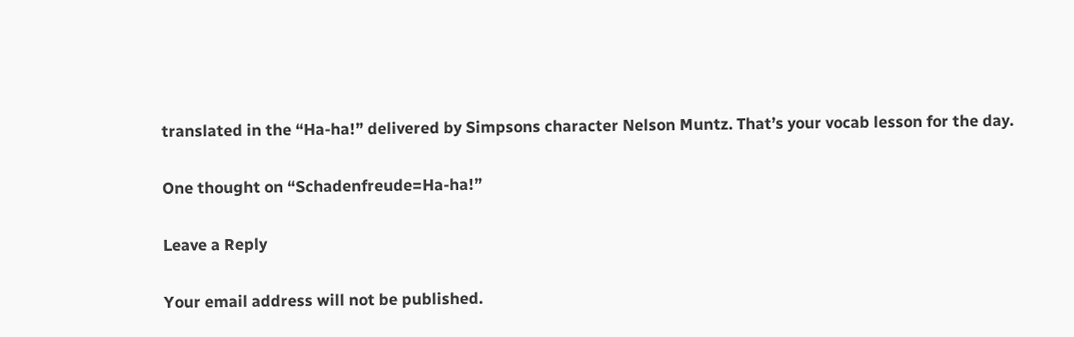translated in the “Ha-ha!” delivered by Simpsons character Nelson Muntz. That’s your vocab lesson for the day.

One thought on “Schadenfreude=Ha-ha!”

Leave a Reply

Your email address will not be published.